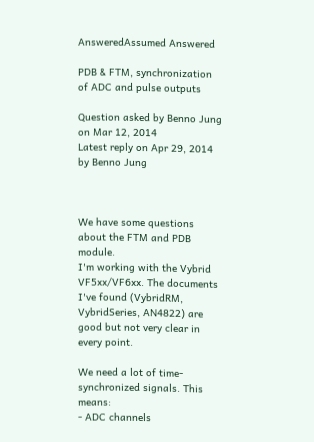AnsweredAssumed Answered

PDB & FTM, synchronization of ADC and pulse outputs

Question asked by Benno Jung on Mar 12, 2014
Latest reply on Apr 29, 2014 by Benno Jung



We have some questions about the FTM and PDB module.
I'm working with the Vybrid VF5xx/VF6xx. The documents I've found (VybridRM, VybridSeries, AN4822) are good but not very clear in every point.

We need a lot of time-synchronized signals. This means:
- ADC channels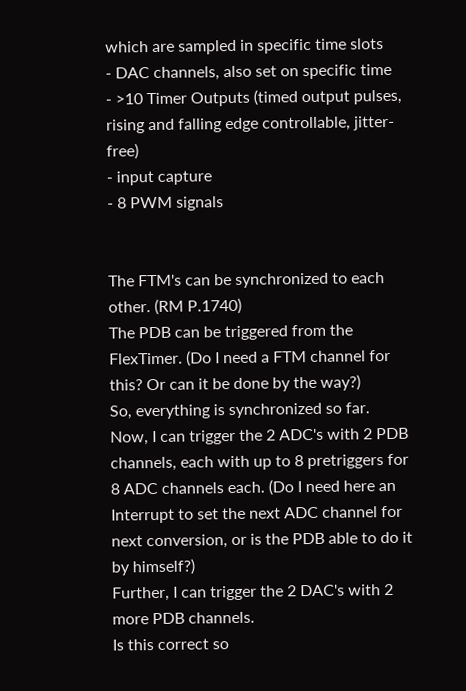which are sampled in specific time slots
- DAC channels, also set on specific time
- >10 Timer Outputs (timed output pulses, rising and falling edge controllable, jitter-free)
- input capture
- 8 PWM signals


The FTM's can be synchronized to each other. (RM P.1740)
The PDB can be triggered from the FlexTimer. (Do I need a FTM channel for this? Or can it be done by the way?)
So, everything is synchronized so far.
Now, I can trigger the 2 ADC's with 2 PDB channels, each with up to 8 pretriggers for 8 ADC channels each. (Do I need here an Interrupt to set the next ADC channel for next conversion, or is the PDB able to do it by himself?)
Further, I can trigger the 2 DAC's with 2 more PDB channels.
Is this correct so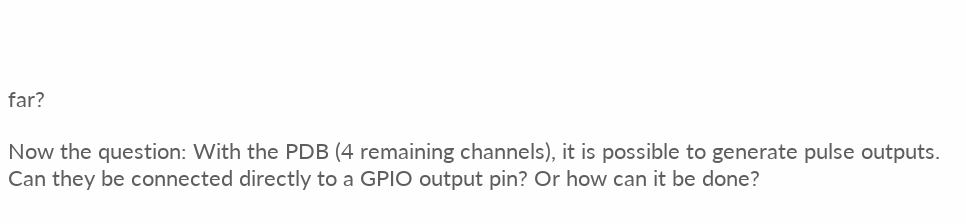far?

Now the question: With the PDB (4 remaining channels), it is possible to generate pulse outputs. Can they be connected directly to a GPIO output pin? Or how can it be done?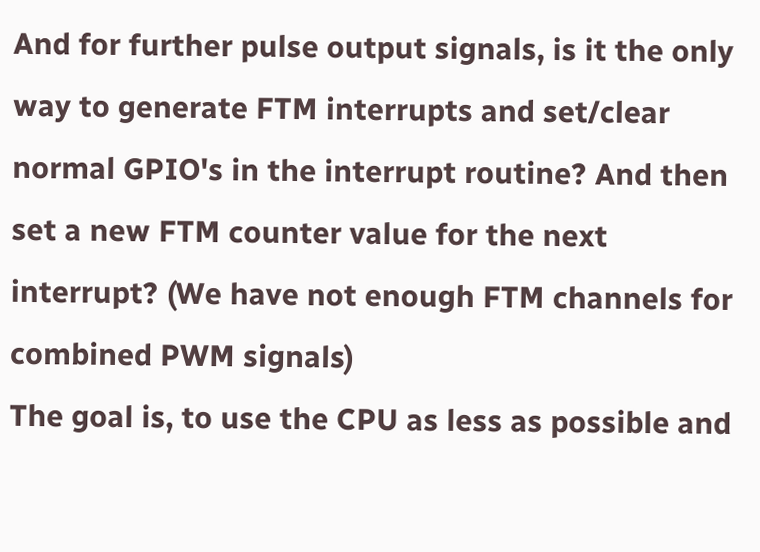And for further pulse output signals, is it the only way to generate FTM interrupts and set/clear normal GPIO's in the interrupt routine? And then set a new FTM counter value for the next interrupt? (We have not enough FTM channels for combined PWM signals)
The goal is, to use the CPU as less as possible and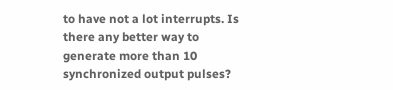to have not a lot interrupts. Is there any better way to generate more than 10 synchronized output pulses?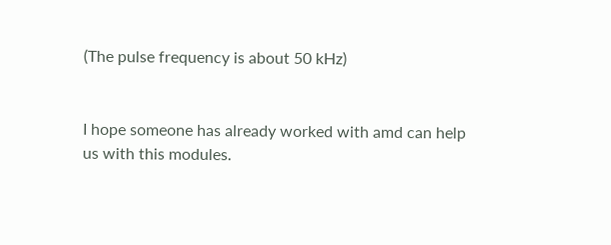(The pulse frequency is about 50 kHz)


I hope someone has already worked with amd can help us with this modules.